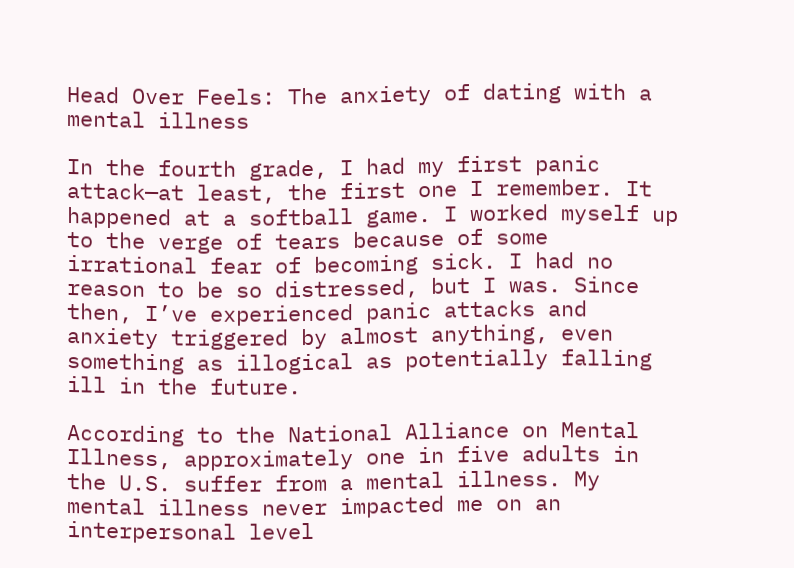Head Over Feels: The anxiety of dating with a mental illness

In the fourth grade, I had my first panic attack—at least, the first one I remember. It happened at a softball game. I worked myself up to the verge of tears because of some irrational fear of becoming sick. I had no reason to be so distressed, but I was. Since then, I’ve experienced panic attacks and anxiety triggered by almost anything, even something as illogical as potentially falling ill in the future.

According to the National Alliance on Mental Illness, approximately one in five adults in the U.S. suffer from a mental illness. My mental illness never impacted me on an interpersonal level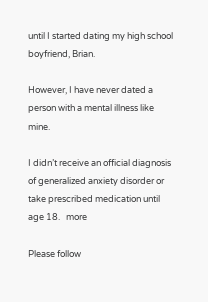until I started dating my high school boyfriend, Brian.

However, I have never dated a person with a mental illness like mine.

I didn’t receive an official diagnosis of generalized anxiety disorder or take prescribed medication until age 18.   more

Please follow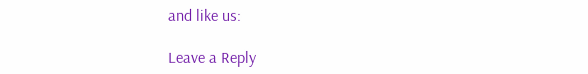and like us:

Leave a Reply